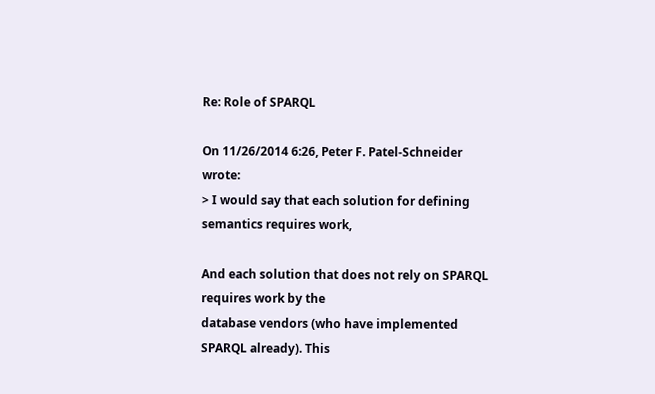Re: Role of SPARQL

On 11/26/2014 6:26, Peter F. Patel-Schneider wrote:
> I would say that each solution for defining semantics requires work,

And each solution that does not rely on SPARQL requires work by the
database vendors (who have implemented SPARQL already). This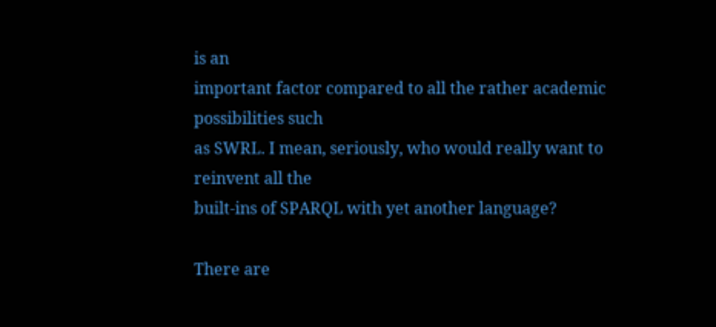is an
important factor compared to all the rather academic possibilities such
as SWRL. I mean, seriously, who would really want to reinvent all the
built-ins of SPARQL with yet another language?

There are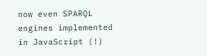now even SPARQL engines implemented in JavaScript (!)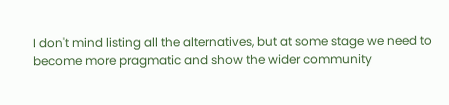I don't mind listing all the alternatives, but at some stage we need to
become more pragmatic and show the wider community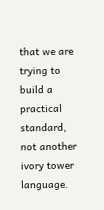that we are trying to
build a practical standard, not another ivory tower language.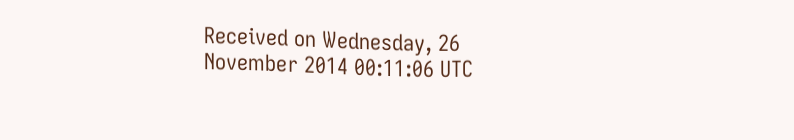Received on Wednesday, 26 November 2014 00:11:06 UTC